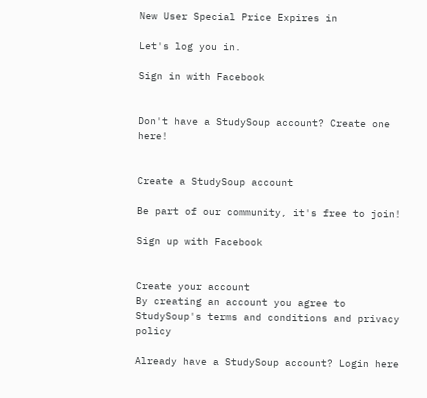New User Special Price Expires in

Let's log you in.

Sign in with Facebook


Don't have a StudySoup account? Create one here!


Create a StudySoup account

Be part of our community, it's free to join!

Sign up with Facebook


Create your account
By creating an account you agree to StudySoup's terms and conditions and privacy policy

Already have a StudySoup account? Login here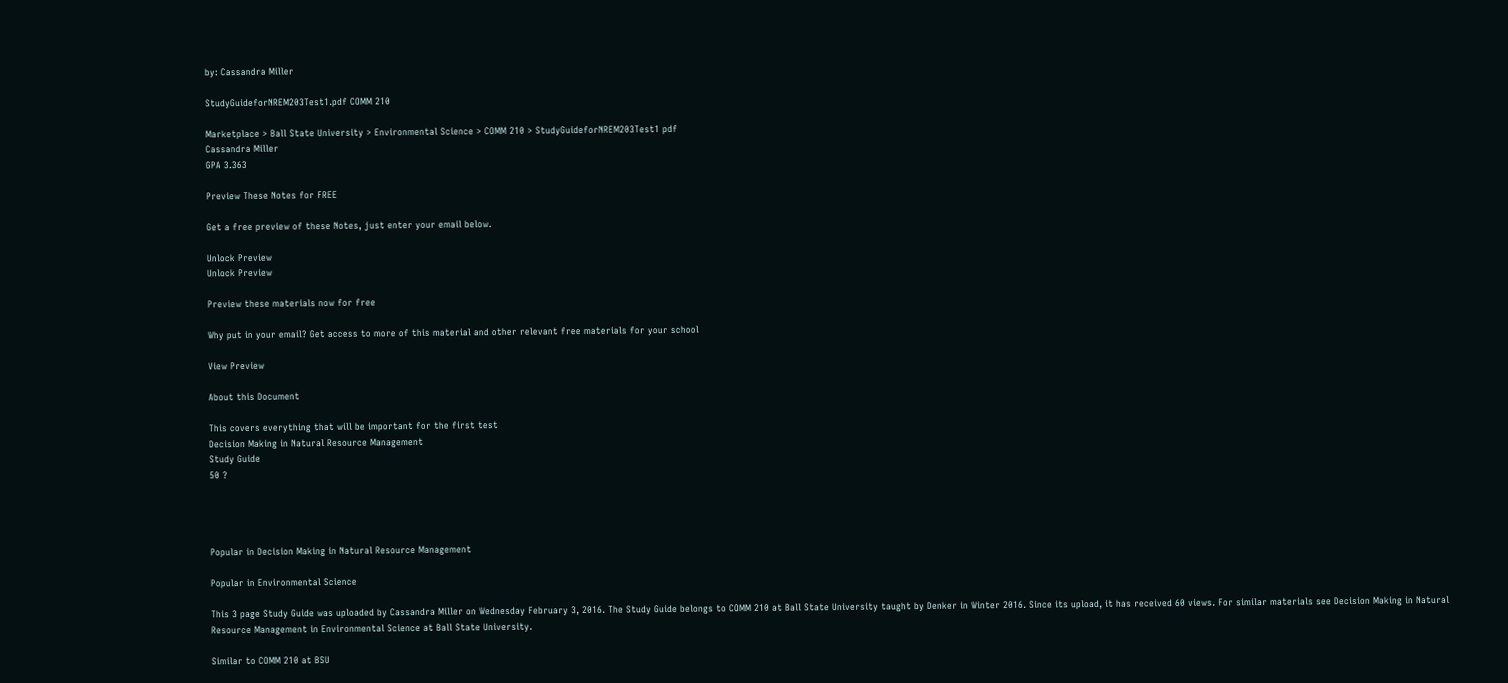by: Cassandra Miller

StudyGuideforNREM203Test1.pdf COMM 210

Marketplace > Ball State University > Environmental Science > COMM 210 > StudyGuideforNREM203Test1 pdf
Cassandra Miller
GPA 3.363

Preview These Notes for FREE

Get a free preview of these Notes, just enter your email below.

Unlock Preview
Unlock Preview

Preview these materials now for free

Why put in your email? Get access to more of this material and other relevant free materials for your school

View Preview

About this Document

This covers everything that will be important for the first test
Decision Making in Natural Resource Management
Study Guide
50 ?




Popular in Decision Making in Natural Resource Management

Popular in Environmental Science

This 3 page Study Guide was uploaded by Cassandra Miller on Wednesday February 3, 2016. The Study Guide belongs to COMM 210 at Ball State University taught by Denker in Winter 2016. Since its upload, it has received 60 views. For similar materials see Decision Making in Natural Resource Management in Environmental Science at Ball State University.

Similar to COMM 210 at BSU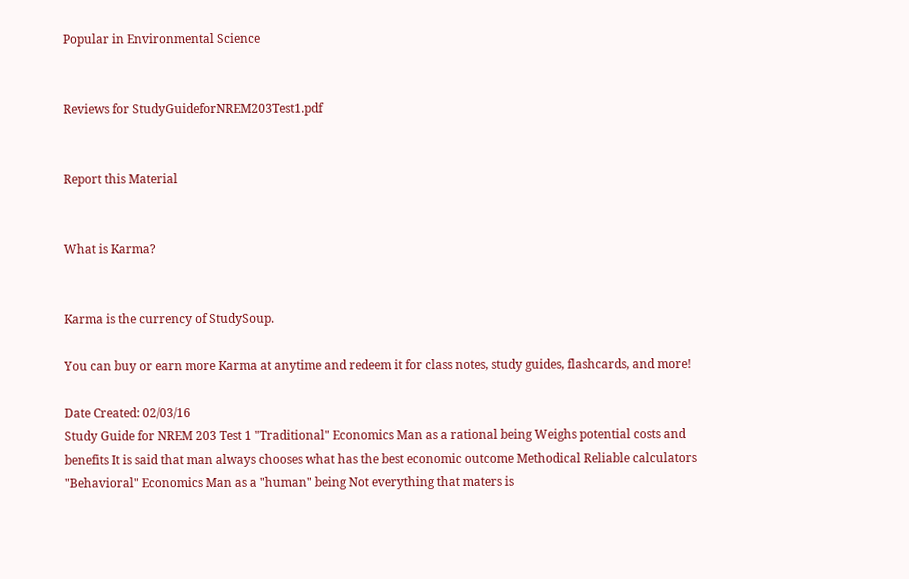Popular in Environmental Science


Reviews for StudyGuideforNREM203Test1.pdf


Report this Material


What is Karma?


Karma is the currency of StudySoup.

You can buy or earn more Karma at anytime and redeem it for class notes, study guides, flashcards, and more!

Date Created: 02/03/16
Study Guide for NREM 203 Test 1 "Traditional" Economics Man as a rational being Weighs potential costs and benefits It is said that man always chooses what has the best economic outcome Methodical Reliable calculators "Behavioral" Economics Man as a "human" being Not everything that maters is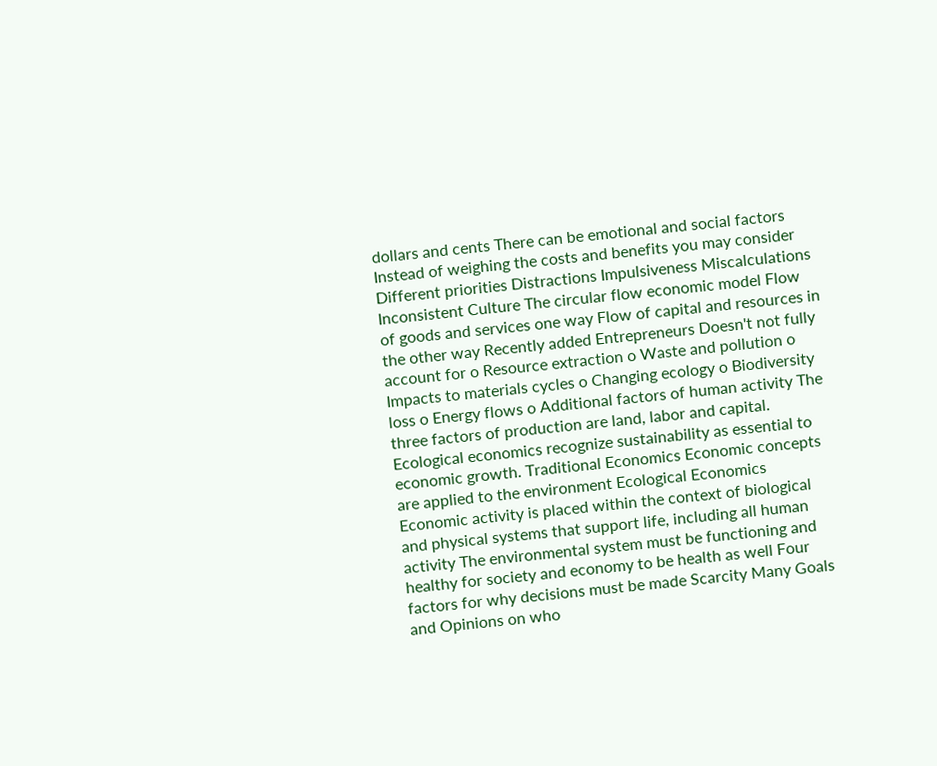dollars and cents There can be emotional and social factors Instead of weighing the costs and benefits you may consider Different priorities Distractions Impulsiveness Miscalculations Inconsistent Culture The circular flow economic model Flow of goods and services one way Flow of capital and resources in the other way Recently added Entrepreneurs Doesn't not fully account for o Resource extraction o Waste and pollution o Impacts to materials cycles o Changing ecology o Biodiversity loss o Energy flows o Additional factors of human activity The three factors of production are land, labor and capital. Ecological economics recognize sustainability as essential to economic growth. Traditional Economics Economic concepts are applied to the environment Ecological Economics Economic activity is placed within the context of biological and physical systems that support life, including all human activity The environmental system must be functioning and healthy for society and economy to be health as well Four factors for why decisions must be made Scarcity Many Goals and Opinions on who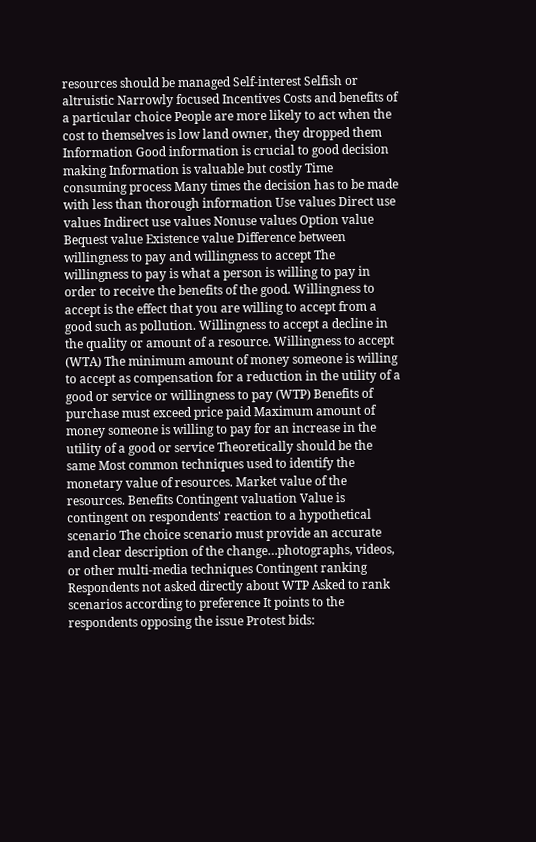resources should be managed Self-interest Selfish or altruistic Narrowly focused Incentives Costs and benefits of a particular choice People are more likely to act when the cost to themselves is low land owner, they dropped them Information Good information is crucial to good decision making Information is valuable but costly Time consuming process Many times the decision has to be made with less than thorough information Use values Direct use values Indirect use values Nonuse values Option value Bequest value Existence value Difference between willingness to pay and willingness to accept The willingness to pay is what a person is willing to pay in order to receive the benefits of the good. Willingness to accept is the effect that you are willing to accept from a good such as pollution. Willingness to accept a decline in the quality or amount of a resource. Willingness to accept (WTA) The minimum amount of money someone is willing to accept as compensation for a reduction in the utility of a good or service or willingness to pay (WTP) Benefits of purchase must exceed price paid Maximum amount of money someone is willing to pay for an increase in the utility of a good or service Theoretically should be the same Most common techniques used to identify the monetary value of resources. Market value of the resources. Benefits Contingent valuation Value is contingent on respondents' reaction to a hypothetical scenario The choice scenario must provide an accurate and clear description of the change…photographs, videos, or other multi-media techniques Contingent ranking Respondents not asked directly about WTP Asked to rank scenarios according to preference It points to the respondents opposing the issue Protest bids: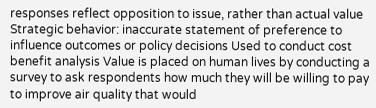responses reflect opposition to issue, rather than actual value Strategic behavior: inaccurate statement of preference to influence outcomes or policy decisions Used to conduct cost benefit analysis Value is placed on human lives by conducting a survey to ask respondents how much they will be willing to pay to improve air quality that would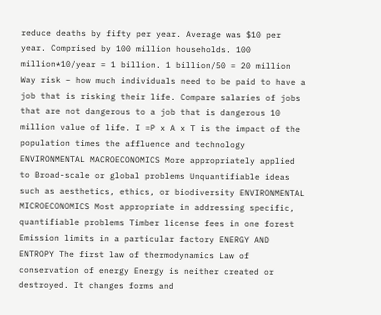reduce deaths by fifty per year. Average was $10 per year. Comprised by 100 million households. 100 million*10/year = 1 billion. 1 billion/50 = 20 million Way risk – how much individuals need to be paid to have a job that is risking their life. Compare salaries of jobs that are not dangerous to a job that is dangerous 10 million value of life. I =P x A x T is the impact of the population times the affluence and technology ENVIRONMENTAL MACROECONOMICS More appropriately applied to Broad-scale or global problems Unquantifiable ideas such as aesthetics, ethics, or biodiversity ENVIRONMENTAL MICROECONOMICS Most appropriate in addressing specific, quantifiable problems Timber license fees in one forest Emission limits in a particular factory ENERGY AND ENTROPY The first law of thermodynamics Law of conservation of energy Energy is neither created or destroyed. It changes forms and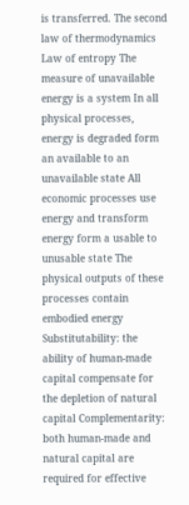is transferred. The second law of thermodynamics Law of entropy The measure of unavailable energy is a system In all physical processes, energy is degraded form an available to an unavailable state All economic processes use energy and transform energy form a usable to unusable state The physical outputs of these processes contain embodied energy Substitutability: the ability of human-made capital compensate for the depletion of natural capital Complementarity: both human-made and natural capital are required for effective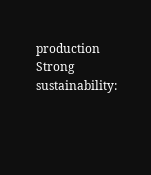production Strong sustainability: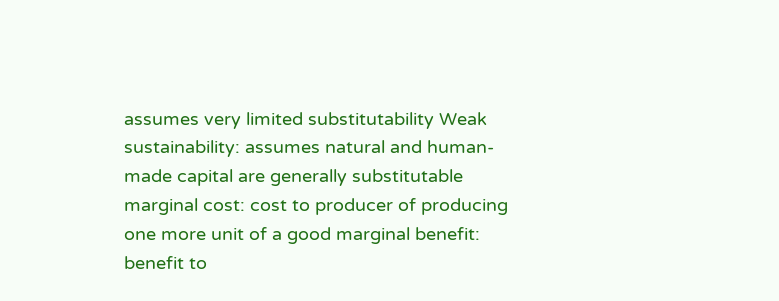assumes very limited substitutability Weak sustainability: assumes natural and human-made capital are generally substitutable marginal cost: cost to producer of producing one more unit of a good marginal benefit: benefit to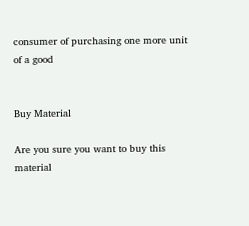consumer of purchasing one more unit of a good


Buy Material

Are you sure you want to buy this material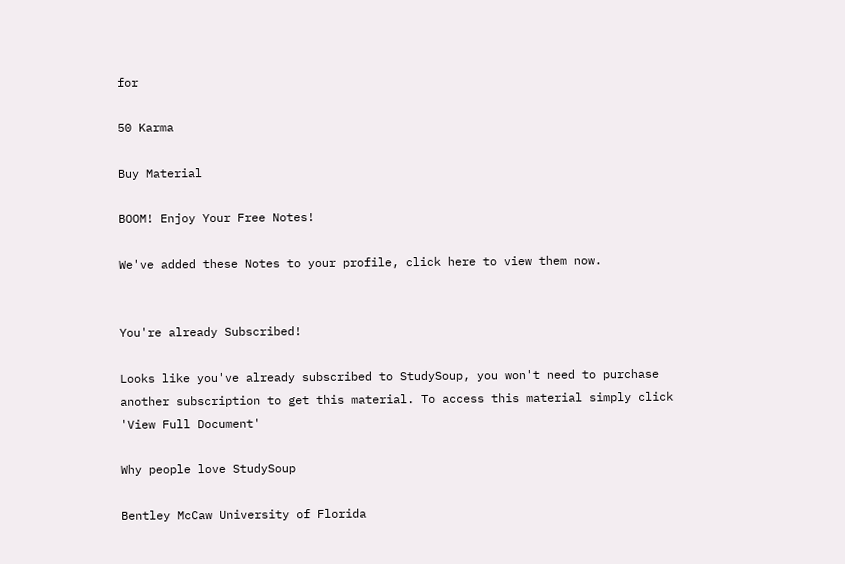for

50 Karma

Buy Material

BOOM! Enjoy Your Free Notes!

We've added these Notes to your profile, click here to view them now.


You're already Subscribed!

Looks like you've already subscribed to StudySoup, you won't need to purchase another subscription to get this material. To access this material simply click 'View Full Document'

Why people love StudySoup

Bentley McCaw University of Florida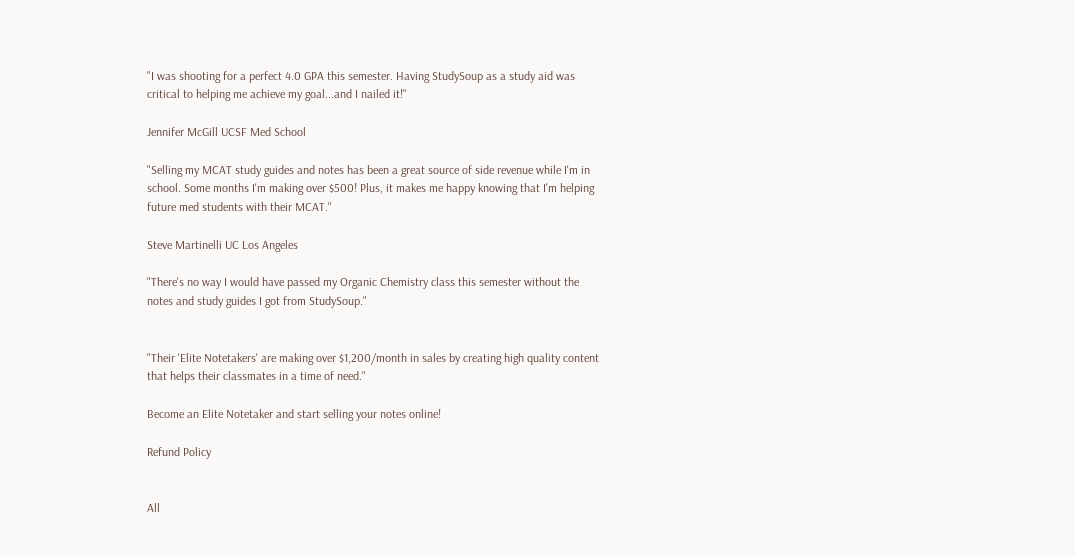"I was shooting for a perfect 4.0 GPA this semester. Having StudySoup as a study aid was critical to helping me achieve my goal...and I nailed it!"

Jennifer McGill UCSF Med School

"Selling my MCAT study guides and notes has been a great source of side revenue while I'm in school. Some months I'm making over $500! Plus, it makes me happy knowing that I'm helping future med students with their MCAT."

Steve Martinelli UC Los Angeles

"There's no way I would have passed my Organic Chemistry class this semester without the notes and study guides I got from StudySoup."


"Their 'Elite Notetakers' are making over $1,200/month in sales by creating high quality content that helps their classmates in a time of need."

Become an Elite Notetaker and start selling your notes online!

Refund Policy


All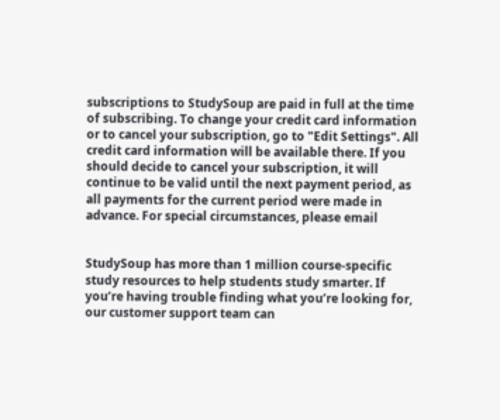subscriptions to StudySoup are paid in full at the time of subscribing. To change your credit card information or to cancel your subscription, go to "Edit Settings". All credit card information will be available there. If you should decide to cancel your subscription, it will continue to be valid until the next payment period, as all payments for the current period were made in advance. For special circumstances, please email


StudySoup has more than 1 million course-specific study resources to help students study smarter. If you’re having trouble finding what you’re looking for, our customer support team can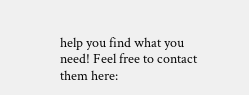help you find what you need! Feel free to contact them here: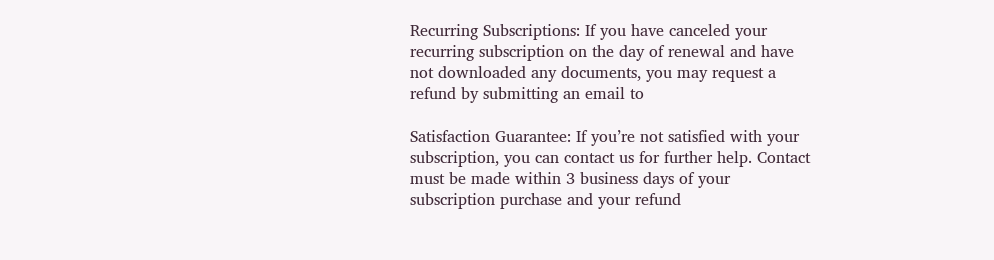Recurring Subscriptions: If you have canceled your recurring subscription on the day of renewal and have not downloaded any documents, you may request a refund by submitting an email to

Satisfaction Guarantee: If you’re not satisfied with your subscription, you can contact us for further help. Contact must be made within 3 business days of your subscription purchase and your refund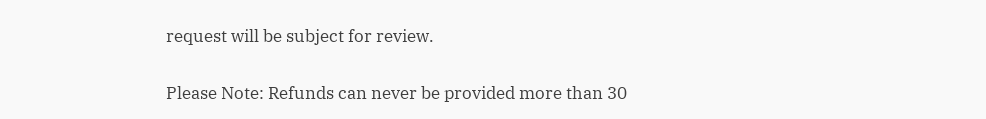request will be subject for review.

Please Note: Refunds can never be provided more than 30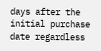days after the initial purchase date regardless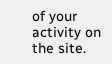of your activity on the site.